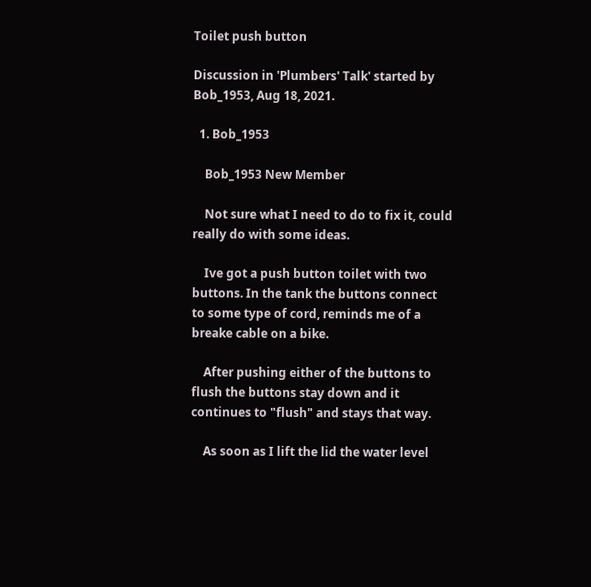Toilet push button

Discussion in 'Plumbers' Talk' started by Bob_1953, Aug 18, 2021.

  1. Bob_1953

    Bob_1953 New Member

    Not sure what I need to do to fix it, could really do with some ideas.

    Ive got a push button toilet with two buttons. In the tank the buttons connect to some type of cord, reminds me of a breake cable on a bike.

    After pushing either of the buttons to flush the buttons stay down and it continues to "flush" and stays that way.

    As soon as I lift the lid the water level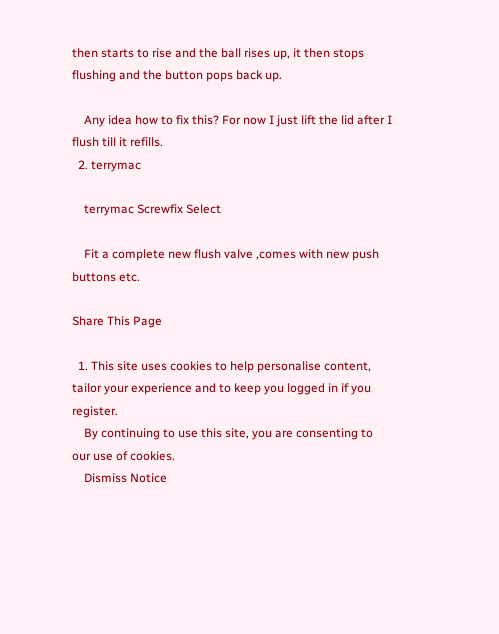then starts to rise and the ball rises up, it then stops flushing and the button pops back up.

    Any idea how to fix this? For now I just lift the lid after I flush till it refills.
  2. terrymac

    terrymac Screwfix Select

    Fit a complete new flush valve ,comes with new push buttons etc.

Share This Page

  1. This site uses cookies to help personalise content, tailor your experience and to keep you logged in if you register.
    By continuing to use this site, you are consenting to our use of cookies.
    Dismiss Notice